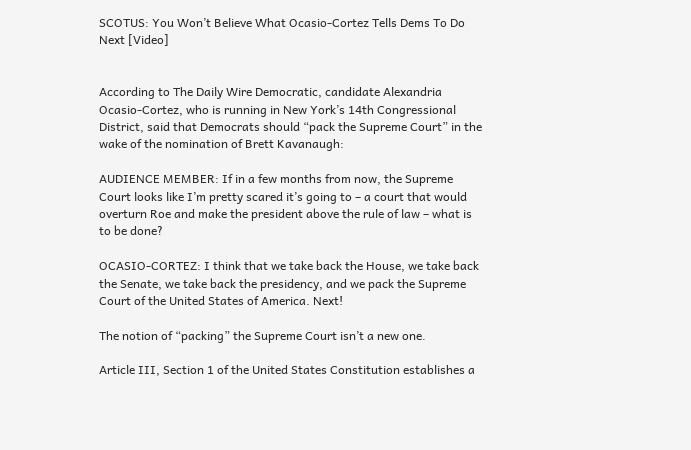SCOTUS: You Won’t Believe What Ocasio-Cortez Tells Dems To Do Next [Video]


According to The Daily Wire Democratic, candidate Alexandria Ocasio-Cortez, who is running in New York’s 14th Congressional District, said that Democrats should “pack the Supreme Court” in the wake of the nomination of Brett Kavanaugh:

AUDIENCE MEMBER: If in a few months from now, the Supreme Court looks like I’m pretty scared it’s going to – a court that would overturn Roe and make the president above the rule of law – what is to be done?

OCASIO-CORTEZ: I think that we take back the House, we take back the Senate, we take back the presidency, and we pack the Supreme Court of the United States of America. Next!

The notion of “packing” the Supreme Court isn’t a new one.

Article III, Section 1 of the United States Constitution establishes a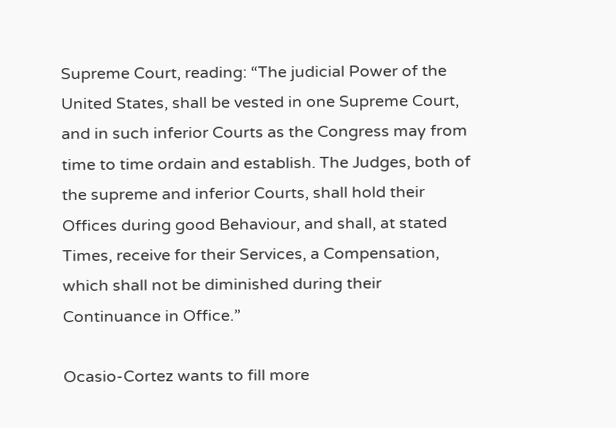Supreme Court, reading: “The judicial Power of the United States, shall be vested in one Supreme Court, and in such inferior Courts as the Congress may from time to time ordain and establish. The Judges, both of the supreme and inferior Courts, shall hold their Offices during good Behaviour, and shall, at stated Times, receive for their Services, a Compensation, which shall not be diminished during their Continuance in Office.”

Ocasio-Cortez wants to fill more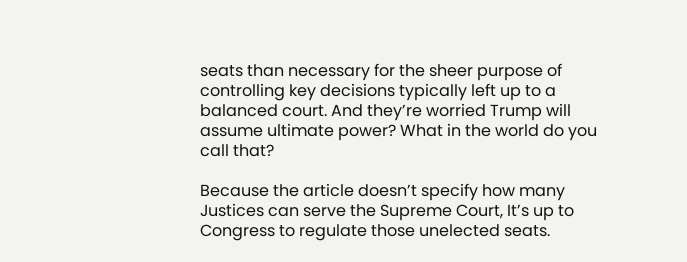seats than necessary for the sheer purpose of controlling key decisions typically left up to a balanced court. And they’re worried Trump will assume ultimate power? What in the world do you call that?

Because the article doesn’t specify how many Justices can serve the Supreme Court, It’s up to Congress to regulate those unelected seats.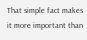That simple fact makes it more important than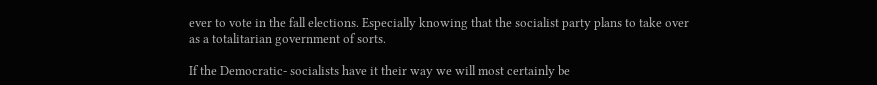ever to vote in the fall elections. Especially knowing that the socialist party plans to take over as a totalitarian government of sorts.

If the Democratic- socialists have it their way we will most certainly be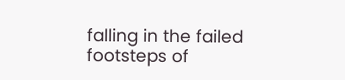falling in the failed footsteps of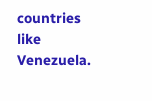countries like Venezuela.